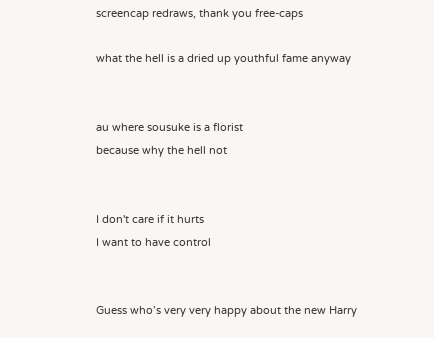screencap redraws, thank you free-caps

what the hell is a dried up youthful fame anyway


au where sousuke is a florist
because why the hell not


I don't care if it hurts
I want to have control


Guess who’s very very happy about the new Harry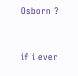Osborn ?


if i ever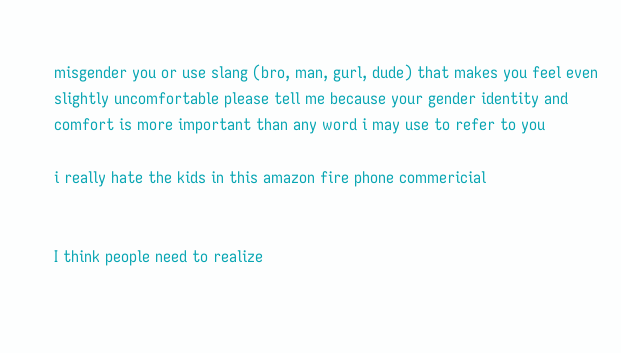misgender you or use slang (bro, man, gurl, dude) that makes you feel even slightly uncomfortable please tell me because your gender identity and comfort is more important than any word i may use to refer to you

i really hate the kids in this amazon fire phone commericial


I think people need to realize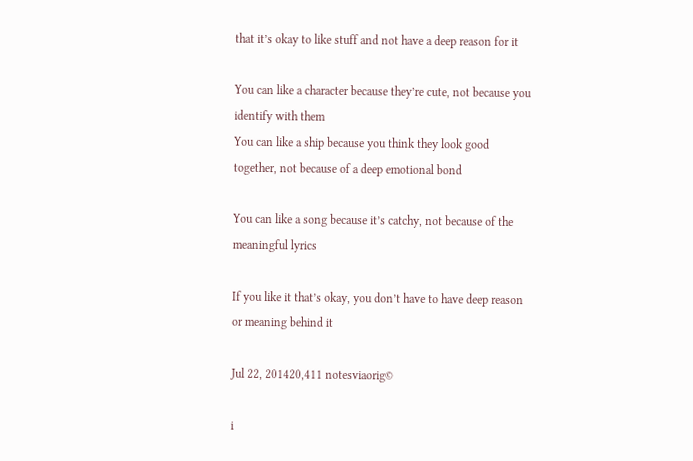that it’s okay to like stuff and not have a deep reason for it

You can like a character because they’re cute, not because you identify with them
You can like a ship because you think they look good together, not because of a deep emotional bond

You can like a song because it’s catchy, not because of the meaningful lyrics

If you like it that’s okay, you don’t have to have deep reason or meaning behind it

Jul 22, 201420,411 notesviaorig©

i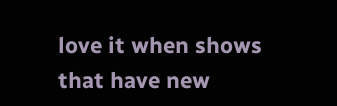love it when shows that have new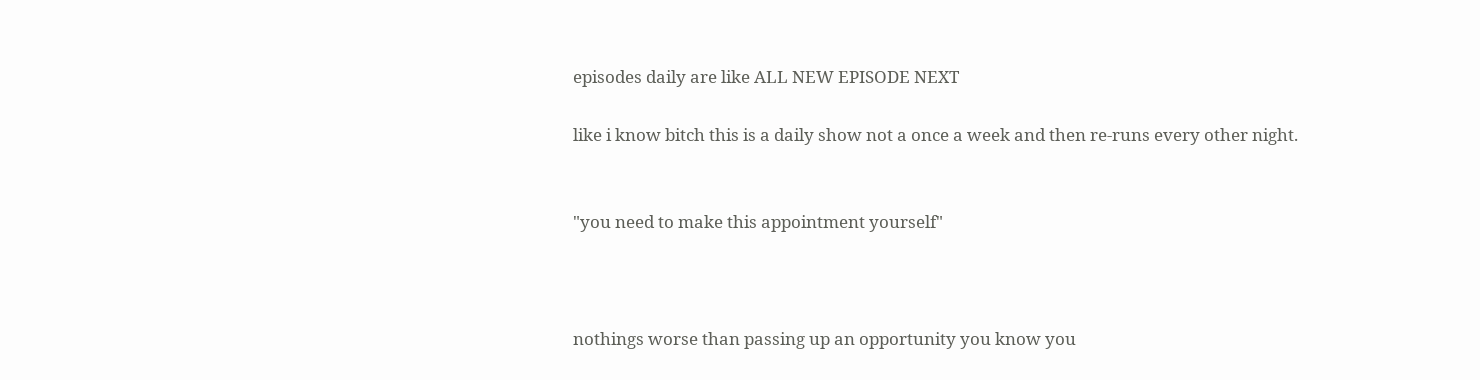episodes daily are like ALL NEW EPISODE NEXT

like i know bitch this is a daily show not a once a week and then re-runs every other night.


"you need to make this appointment yourself"



nothings worse than passing up an opportunity you know you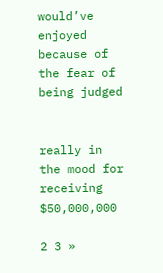would’ve enjoyed because of the fear of being judged


really in the mood for receiving $50,000,000

2 3 »